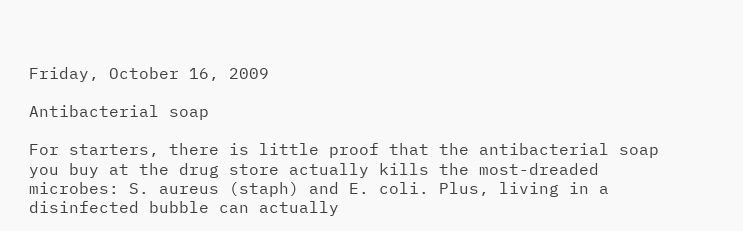Friday, October 16, 2009

Antibacterial soap

For starters, there is little proof that the antibacterial soap you buy at the drug store actually kills the most-dreaded microbes: S. aureus (staph) and E. coli. Plus, living in a disinfected bubble can actually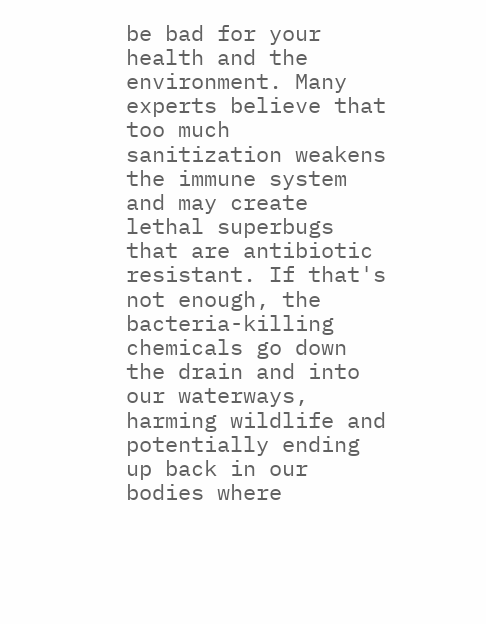be bad for your health and the environment. Many experts believe that too much sanitization weakens the immune system and may create lethal superbugs that are antibiotic resistant. If that's not enough, the bacteria-killing chemicals go down the drain and into our waterways, harming wildlife and potentially ending up back in our bodies where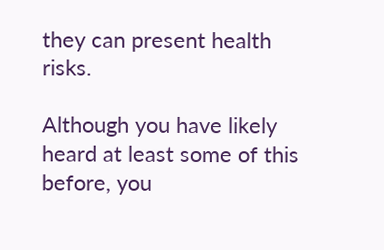they can present health risks.

Although you have likely heard at least some of this before, you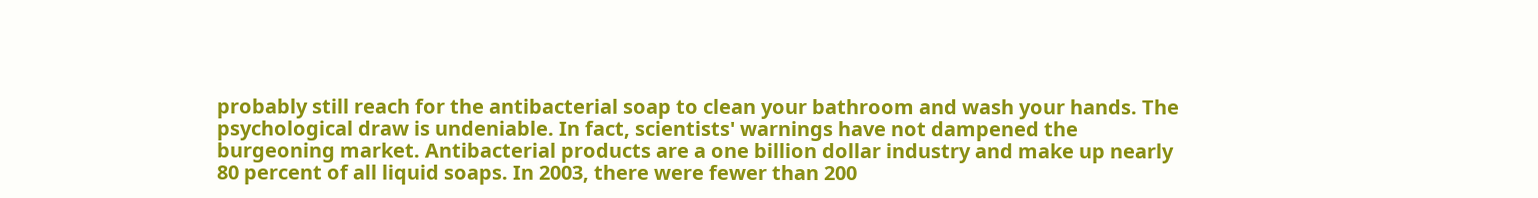probably still reach for the antibacterial soap to clean your bathroom and wash your hands. The psychological draw is undeniable. In fact, scientists' warnings have not dampened the burgeoning market. Antibacterial products are a one billion dollar industry and make up nearly 80 percent of all liquid soaps. In 2003, there were fewer than 200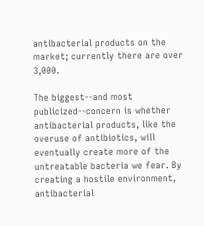antibacterial products on the market; currently there are over 3,000.

The biggest--and most publicized--concern is whether antibacterial products, like the overuse of antibiotics, will eventually create more of the untreatable bacteria we fear. By creating a hostile environment, antibacterial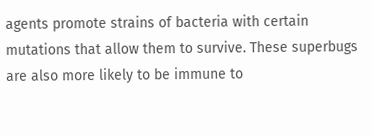agents promote strains of bacteria with certain mutations that allow them to survive. These superbugs are also more likely to be immune to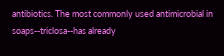antibiotics. The most commonly used antimicrobial in soaps--triclosa--has already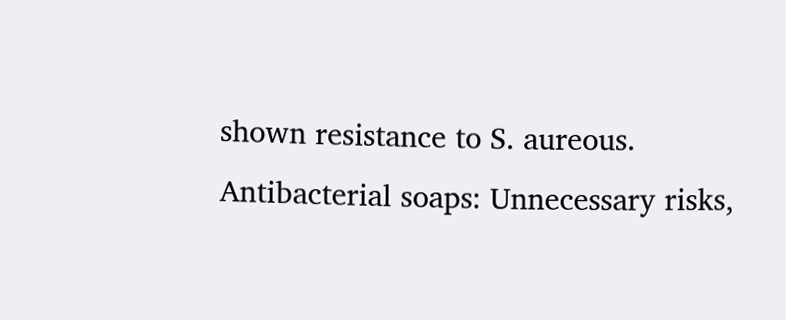shown resistance to S. aureous.
Antibacterial soaps: Unnecessary risks,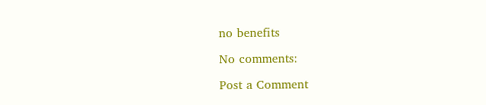no benefits

No comments:

Post a Comment